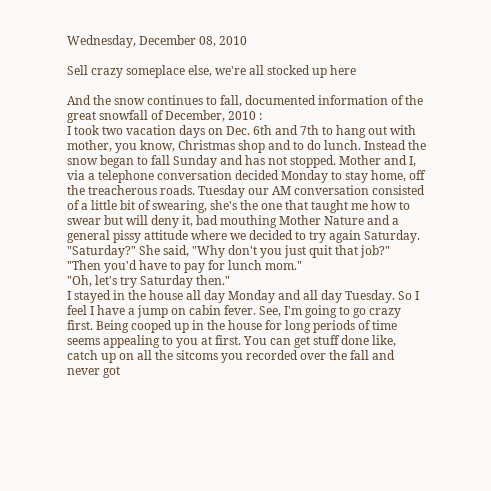Wednesday, December 08, 2010

Sell crazy someplace else, we're all stocked up here

And the snow continues to fall, documented information of the great snowfall of December, 2010 :
I took two vacation days on Dec. 6th and 7th to hang out with mother, you know, Christmas shop and to do lunch. Instead the snow began to fall Sunday and has not stopped. Mother and I, via a telephone conversation decided Monday to stay home, off the treacherous roads. Tuesday our AM conversation consisted of a little bit of swearing, she's the one that taught me how to swear but will deny it, bad mouthing Mother Nature and a general pissy attitude where we decided to try again Saturday.
"Saturday?" She said, "Why don't you just quit that job?"
"Then you'd have to pay for lunch mom."
"Oh, let's try Saturday then."
I stayed in the house all day Monday and all day Tuesday. So I feel I have a jump on cabin fever. See, I'm going to go crazy first. Being cooped up in the house for long periods of time seems appealing to you at first. You can get stuff done like, catch up on all the sitcoms you recorded over the fall and never got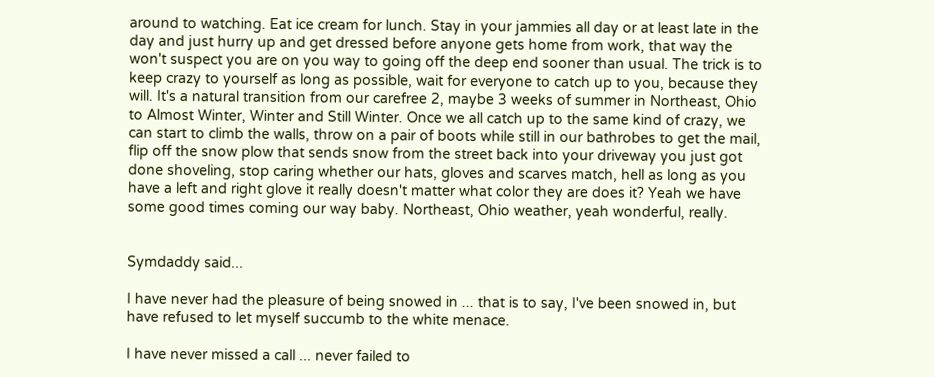around to watching. Eat ice cream for lunch. Stay in your jammies all day or at least late in the day and just hurry up and get dressed before anyone gets home from work, that way the won't suspect you are on you way to going off the deep end sooner than usual. The trick is to keep crazy to yourself as long as possible, wait for everyone to catch up to you, because they will. It's a natural transition from our carefree 2, maybe 3 weeks of summer in Northeast, Ohio to Almost Winter, Winter and Still Winter. Once we all catch up to the same kind of crazy, we can start to climb the walls, throw on a pair of boots while still in our bathrobes to get the mail, flip off the snow plow that sends snow from the street back into your driveway you just got done shoveling, stop caring whether our hats, gloves and scarves match, hell as long as you have a left and right glove it really doesn't matter what color they are does it? Yeah we have some good times coming our way baby. Northeast, Ohio weather, yeah wonderful, really.


Symdaddy said...

I have never had the pleasure of being snowed in ... that is to say, I've been snowed in, but have refused to let myself succumb to the white menace.

I have never missed a call ... never failed to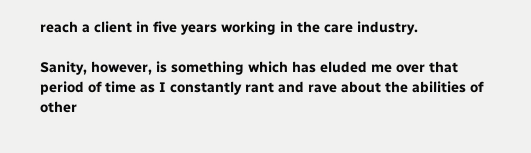reach a client in five years working in the care industry.

Sanity, however, is something which has eluded me over that period of time as I constantly rant and rave about the abilities of other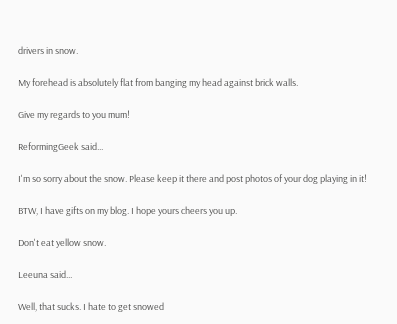drivers in snow.

My forehead is absolutely flat from banging my head against brick walls.

Give my regards to you mum!

ReformingGeek said...

I'm so sorry about the snow. Please keep it there and post photos of your dog playing in it!

BTW, I have gifts on my blog. I hope yours cheers you up.

Don't eat yellow snow.

Leeuna said...

Well, that sucks. I hate to get snowed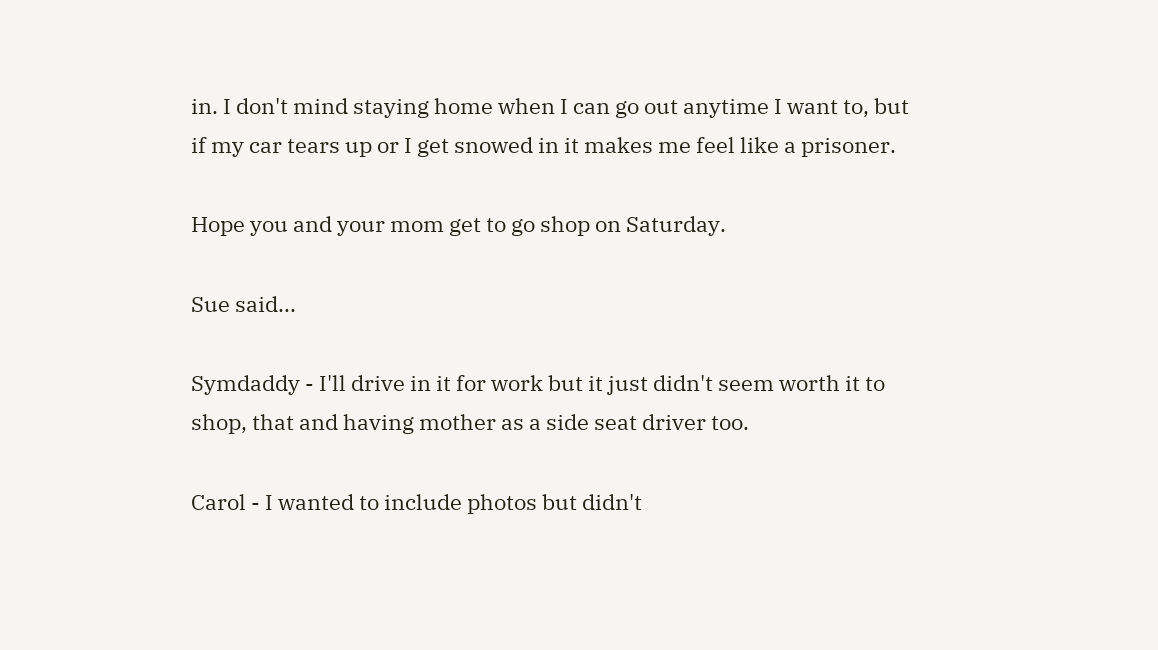in. I don't mind staying home when I can go out anytime I want to, but if my car tears up or I get snowed in it makes me feel like a prisoner.

Hope you and your mom get to go shop on Saturday.

Sue said...

Symdaddy - I'll drive in it for work but it just didn't seem worth it to shop, that and having mother as a side seat driver too.

Carol - I wanted to include photos but didn't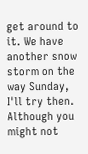get around to it. We have another snow storm on the way Sunday, I'll try then. Although you might not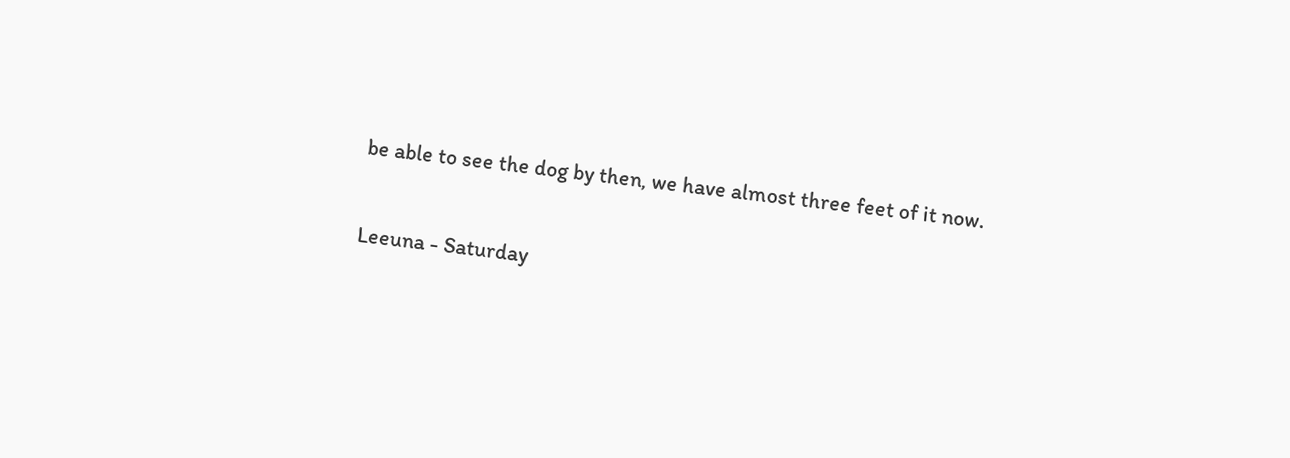be able to see the dog by then, we have almost three feet of it now.

Leeuna - Saturday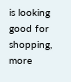is looking good for shopping, more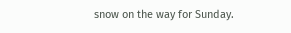snow on the way for Sunday.